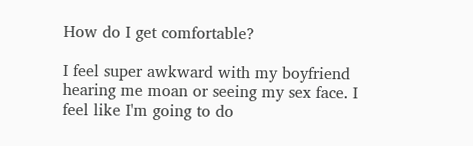How do I get comfortable?

I feel super awkward with my boyfriend hearing me moan or seeing my sex face. I feel like I'm going to do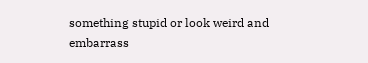something stupid or look weird and embarrass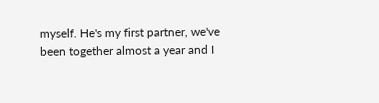myself. He's my first partner, we've been together almost a year and I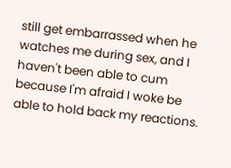still get embarrassed when he watches me during sex, and I haven't been able to cum because I'm afraid I woke be able to hold back my reactions.